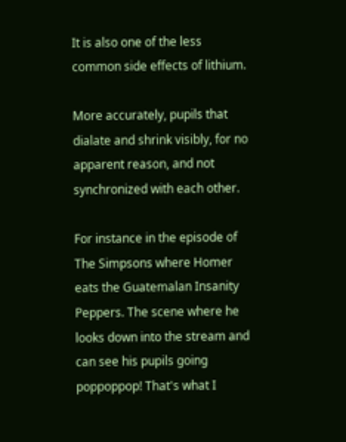It is also one of the less common side effects of lithium.

More accurately, pupils that dialate and shrink visibly, for no apparent reason, and not synchronized with each other.

For instance in the episode of The Simpsons where Homer eats the Guatemalan Insanity Peppers. The scene where he looks down into the stream and can see his pupils going poppoppop! That's what I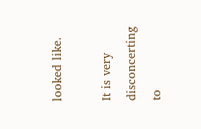looked like.

It is very disconcerting to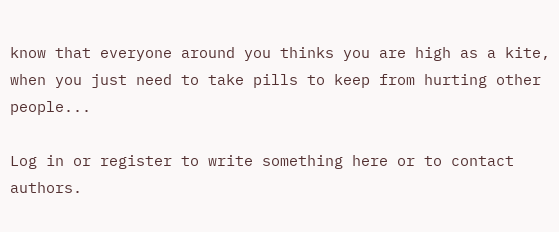know that everyone around you thinks you are high as a kite, when you just need to take pills to keep from hurting other people...

Log in or register to write something here or to contact authors.